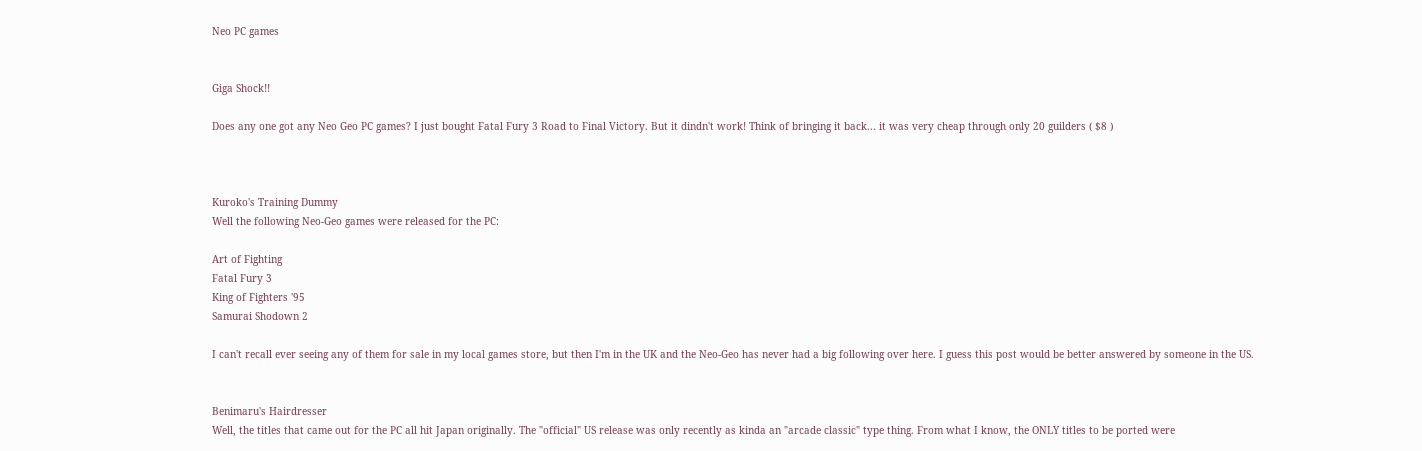Neo PC games


Giga Shock!!

Does any one got any Neo Geo PC games? I just bought Fatal Fury 3 Road to Final Victory. But it dindn't work! Think of bringing it back... it was very cheap through only 20 guilders ( $8 )



Kuroko's Training Dummy
Well the following Neo-Geo games were released for the PC:

Art of Fighting
Fatal Fury 3
King of Fighters '95
Samurai Shodown 2

I can't recall ever seeing any of them for sale in my local games store, but then I'm in the UK and the Neo-Geo has never had a big following over here. I guess this post would be better answered by someone in the US.


Benimaru's Hairdresser
Well, the titles that came out for the PC all hit Japan originally. The "official" US release was only recently as kinda an "arcade classic" type thing. From what I know, the ONLY titles to be ported were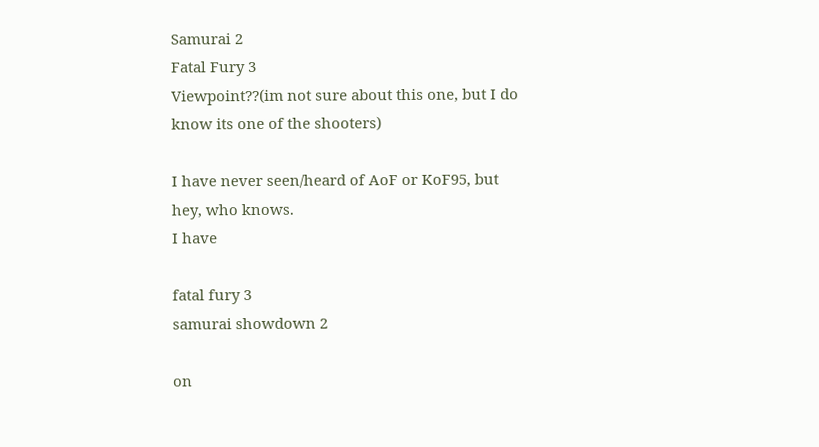Samurai 2
Fatal Fury 3
Viewpoint??(im not sure about this one, but I do know its one of the shooters)

I have never seen/heard of AoF or KoF95, but hey, who knows.
I have

fatal fury 3
samurai showdown 2

on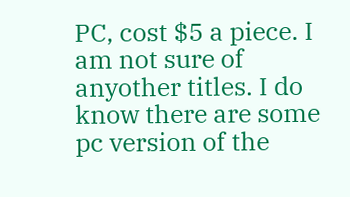PC, cost $5 a piece. I am not sure of anyother titles. I do know there are some pc version of the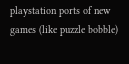playstation ports of new games (like puzzle bobble)